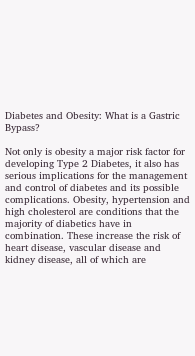Diabetes and Obesity: What is a Gastric Bypass?

Not only is obesity a major risk factor for developing Type 2 Diabetes, it also has serious implications for the management and control of diabetes and its possible complications. Obesity, hypertension and high cholesterol are conditions that the majority of diabetics have in combination. These increase the risk of heart disease, vascular disease and kidney disease, all of which are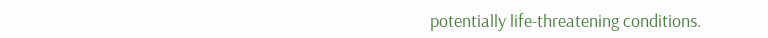potentially life-threatening conditions.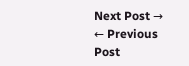Next Post → ← Previous Post